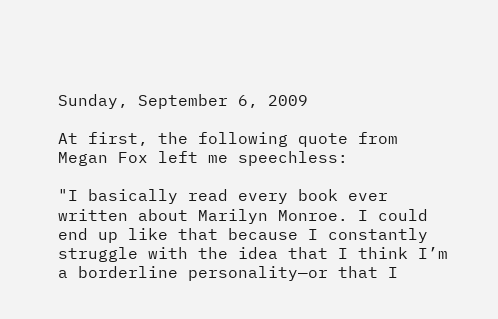Sunday, September 6, 2009

At first, the following quote from Megan Fox left me speechless:

"I basically read every book ever written about Marilyn Monroe. I could end up like that because I constantly struggle with the idea that I think I’m a borderline personality—or that I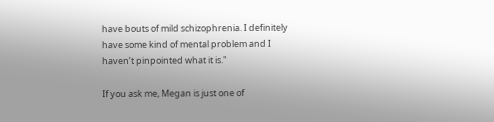have bouts of mild schizophrenia. I definitely have some kind of mental problem and I haven’t pinpointed what it is."

If you ask me, Megan is just one of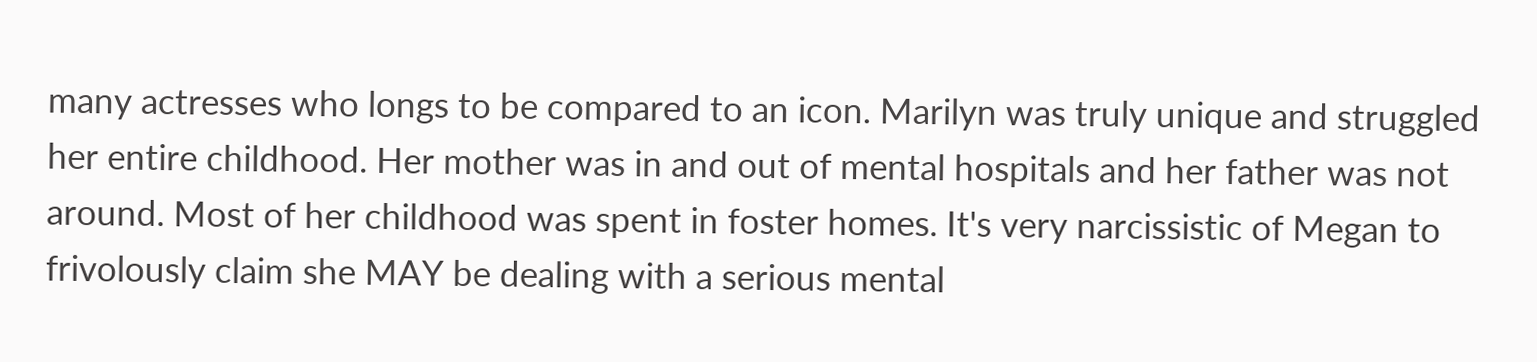many actresses who longs to be compared to an icon. Marilyn was truly unique and struggled her entire childhood. Her mother was in and out of mental hospitals and her father was not around. Most of her childhood was spent in foster homes. It's very narcissistic of Megan to frivolously claim she MAY be dealing with a serious mental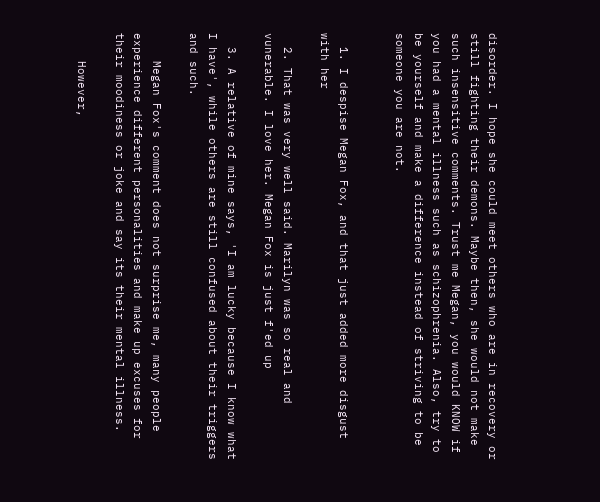disorder. I hope she could meet others who are in recovery or still fighting their demons. Maybe then, she would not make such insensitive comments. Trust me Megan, you would KNOW if you had a mental illness such as schizophrenia. Also, try to be yourself and make a difference instead of striving to be someone you are not.


  1. I despise Megan Fox, and that just added more disgust with her

  2. That was very well said. Marilyn was so real and vunerable. I love her. Megan Fox is just f'ed up

  3. A relative of mine says, 'I am lucky because I know what I have', while others are still confused about their triggers and such.

    Megan Fox's comment does not surprise me, many people experience different personalities and make up excuses for their moodiness or joke and say its their mental illness.

    However,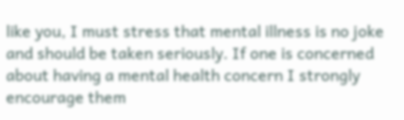like you, I must stress that mental illness is no joke and should be taken seriously. If one is concerned about having a mental health concern I strongly encourage them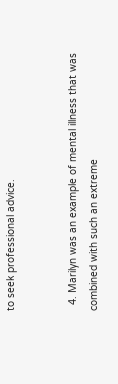to seek professional advice.


  4. Marilyn was an example of mental illness that was combined with such an extreme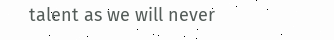talent as we will never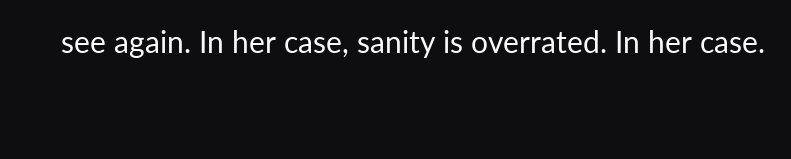see again. In her case, sanity is overrated. In her case.